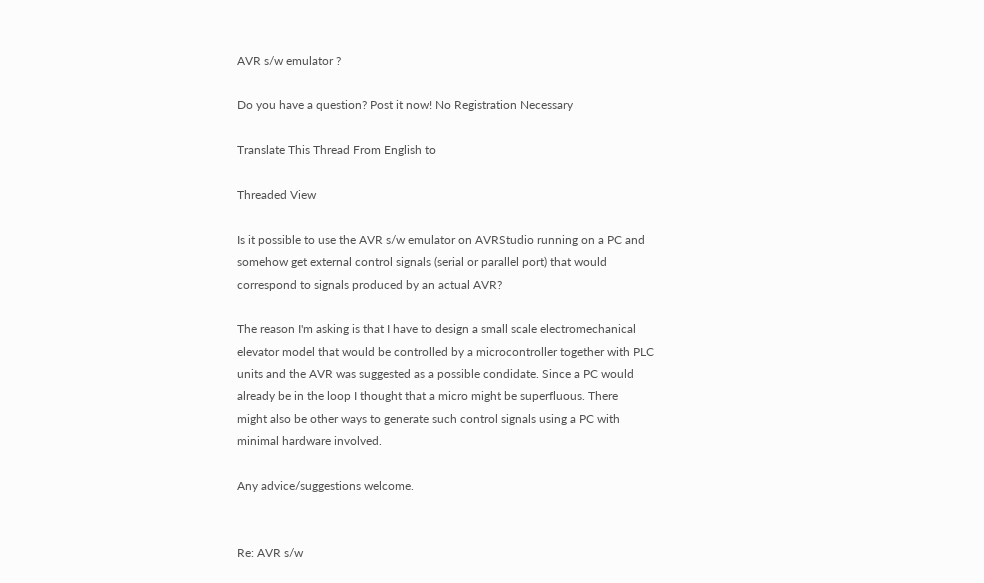AVR s/w emulator ?

Do you have a question? Post it now! No Registration Necessary

Translate This Thread From English to

Threaded View

Is it possible to use the AVR s/w emulator on AVRStudio running on a PC and
somehow get external control signals (serial or parallel port) that would
correspond to signals produced by an actual AVR?

The reason I'm asking is that I have to design a small scale electromechanical
elevator model that would be controlled by a microcontroller together with PLC
units and the AVR was suggested as a possible condidate. Since a PC would
already be in the loop I thought that a micro might be superfluous. There
might also be other ways to generate such control signals using a PC with
minimal hardware involved.

Any advice/suggestions welcome.


Re: AVR s/w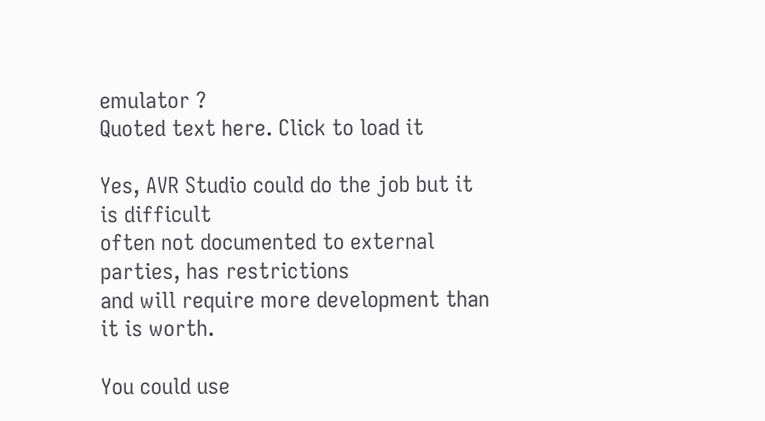emulator ?
Quoted text here. Click to load it

Yes, AVR Studio could do the job but it is difficult
often not documented to external parties, has restrictions
and will require more development than it is worth.

You could use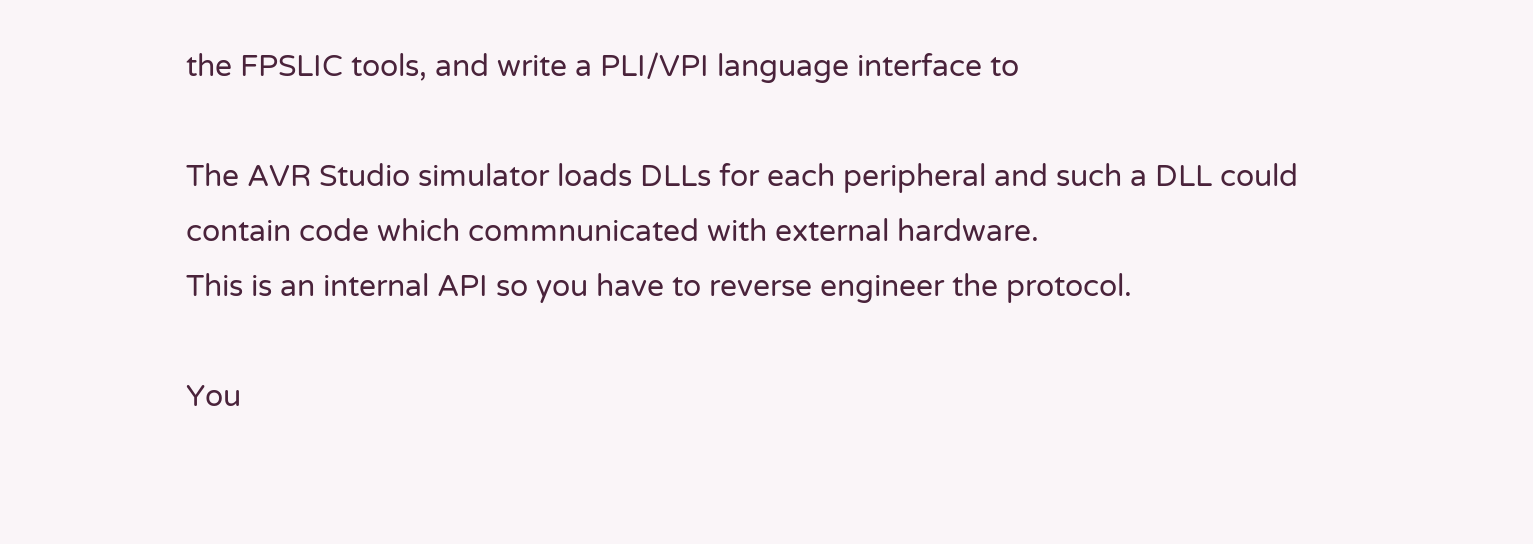the FPSLIC tools, and write a PLI/VPI language interface to

The AVR Studio simulator loads DLLs for each peripheral and such a DLL could
contain code which commnunicated with external hardware.
This is an internal API so you have to reverse engineer the protocol.

You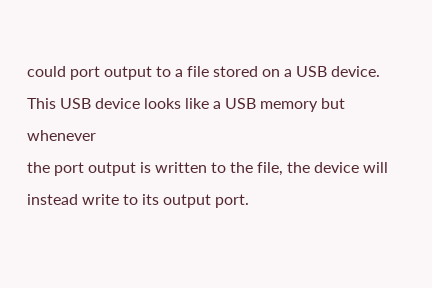could port output to a file stored on a USB device.
This USB device looks like a USB memory but whenever
the port output is written to the file, the device will
instead write to its output port.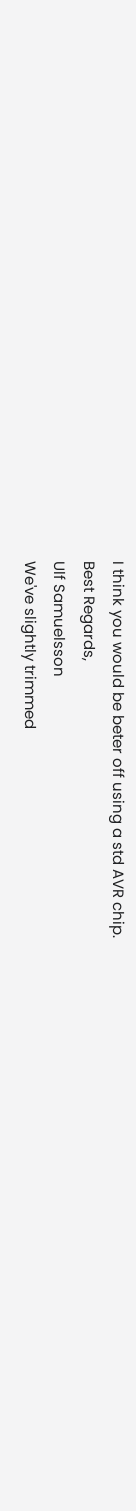I think you would be beter off using a std AVR chip.
Best Regards,
Ulf Samuelsson
We've slightly trimmed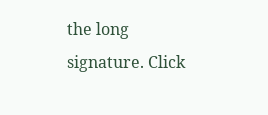the long signature. Click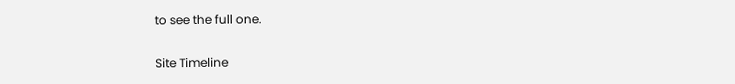to see the full one.

Site Timeline